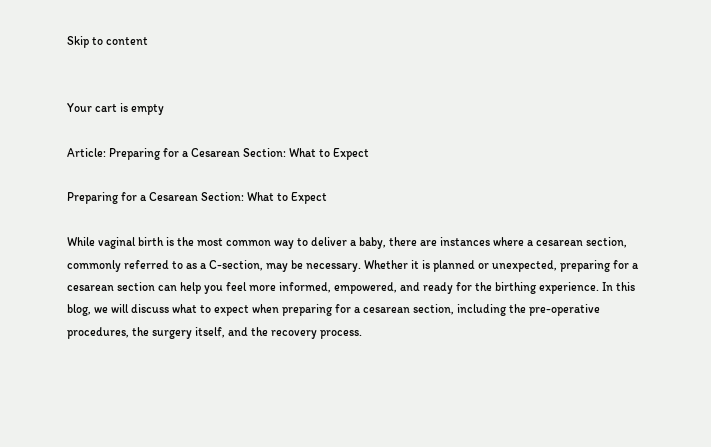Skip to content


Your cart is empty

Article: Preparing for a Cesarean Section: What to Expect

Preparing for a Cesarean Section: What to Expect

While vaginal birth is the most common way to deliver a baby, there are instances where a cesarean section, commonly referred to as a C-section, may be necessary. Whether it is planned or unexpected, preparing for a cesarean section can help you feel more informed, empowered, and ready for the birthing experience. In this blog, we will discuss what to expect when preparing for a cesarean section, including the pre-operative procedures, the surgery itself, and the recovery process.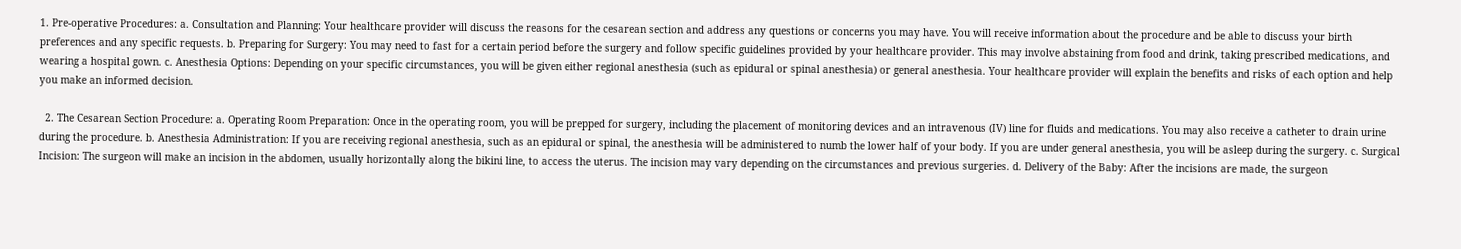1. Pre-operative Procedures: a. Consultation and Planning: Your healthcare provider will discuss the reasons for the cesarean section and address any questions or concerns you may have. You will receive information about the procedure and be able to discuss your birth preferences and any specific requests. b. Preparing for Surgery: You may need to fast for a certain period before the surgery and follow specific guidelines provided by your healthcare provider. This may involve abstaining from food and drink, taking prescribed medications, and wearing a hospital gown. c. Anesthesia Options: Depending on your specific circumstances, you will be given either regional anesthesia (such as epidural or spinal anesthesia) or general anesthesia. Your healthcare provider will explain the benefits and risks of each option and help you make an informed decision.

  2. The Cesarean Section Procedure: a. Operating Room Preparation: Once in the operating room, you will be prepped for surgery, including the placement of monitoring devices and an intravenous (IV) line for fluids and medications. You may also receive a catheter to drain urine during the procedure. b. Anesthesia Administration: If you are receiving regional anesthesia, such as an epidural or spinal, the anesthesia will be administered to numb the lower half of your body. If you are under general anesthesia, you will be asleep during the surgery. c. Surgical Incision: The surgeon will make an incision in the abdomen, usually horizontally along the bikini line, to access the uterus. The incision may vary depending on the circumstances and previous surgeries. d. Delivery of the Baby: After the incisions are made, the surgeon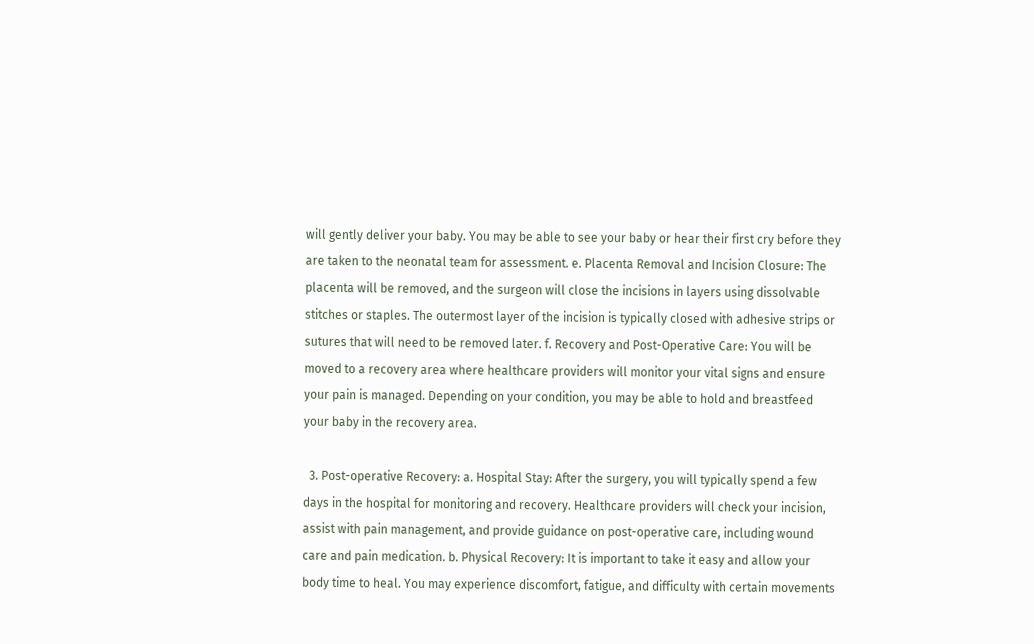will gently deliver your baby. You may be able to see your baby or hear their first cry before they are taken to the neonatal team for assessment. e. Placenta Removal and Incision Closure: The placenta will be removed, and the surgeon will close the incisions in layers using dissolvable stitches or staples. The outermost layer of the incision is typically closed with adhesive strips or sutures that will need to be removed later. f. Recovery and Post-Operative Care: You will be moved to a recovery area where healthcare providers will monitor your vital signs and ensure your pain is managed. Depending on your condition, you may be able to hold and breastfeed your baby in the recovery area.

  3. Post-operative Recovery: a. Hospital Stay: After the surgery, you will typically spend a few days in the hospital for monitoring and recovery. Healthcare providers will check your incision, assist with pain management, and provide guidance on post-operative care, including wound care and pain medication. b. Physical Recovery: It is important to take it easy and allow your body time to heal. You may experience discomfort, fatigue, and difficulty with certain movements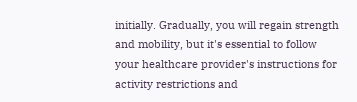initially. Gradually, you will regain strength and mobility, but it's essential to follow your healthcare provider's instructions for activity restrictions and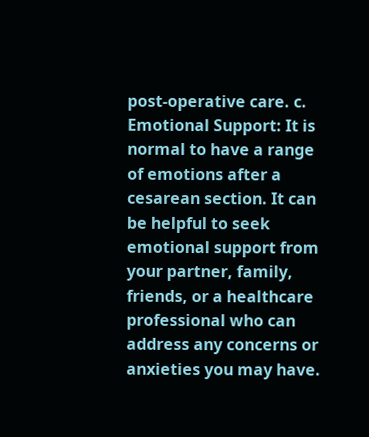post-operative care. c. Emotional Support: It is normal to have a range of emotions after a cesarean section. It can be helpful to seek emotional support from your partner, family, friends, or a healthcare professional who can address any concerns or anxieties you may have.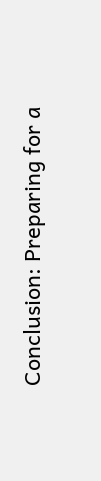Conclusion: Preparing for a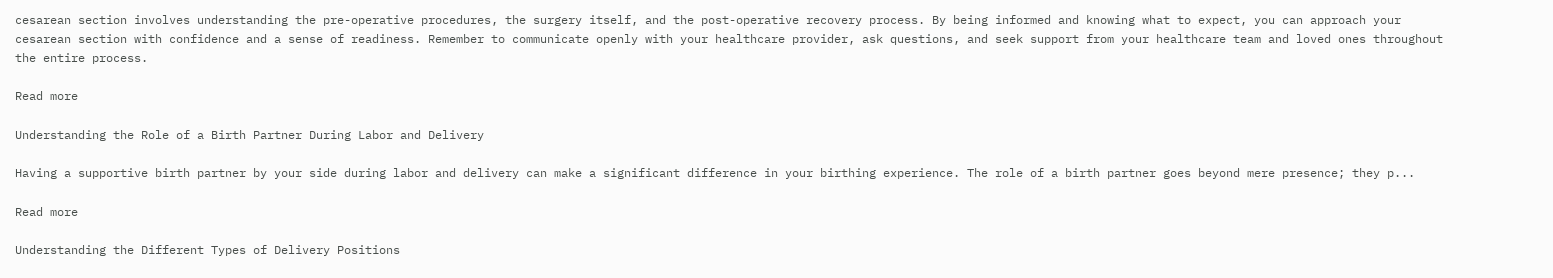cesarean section involves understanding the pre-operative procedures, the surgery itself, and the post-operative recovery process. By being informed and knowing what to expect, you can approach your cesarean section with confidence and a sense of readiness. Remember to communicate openly with your healthcare provider, ask questions, and seek support from your healthcare team and loved ones throughout the entire process.

Read more

Understanding the Role of a Birth Partner During Labor and Delivery

Having a supportive birth partner by your side during labor and delivery can make a significant difference in your birthing experience. The role of a birth partner goes beyond mere presence; they p...

Read more

Understanding the Different Types of Delivery Positions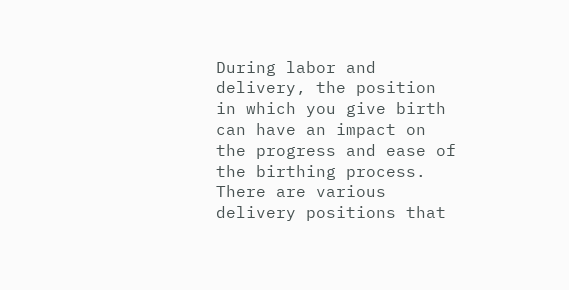During labor and delivery, the position in which you give birth can have an impact on the progress and ease of the birthing process. There are various delivery positions that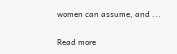women can assume, and ...

Read more